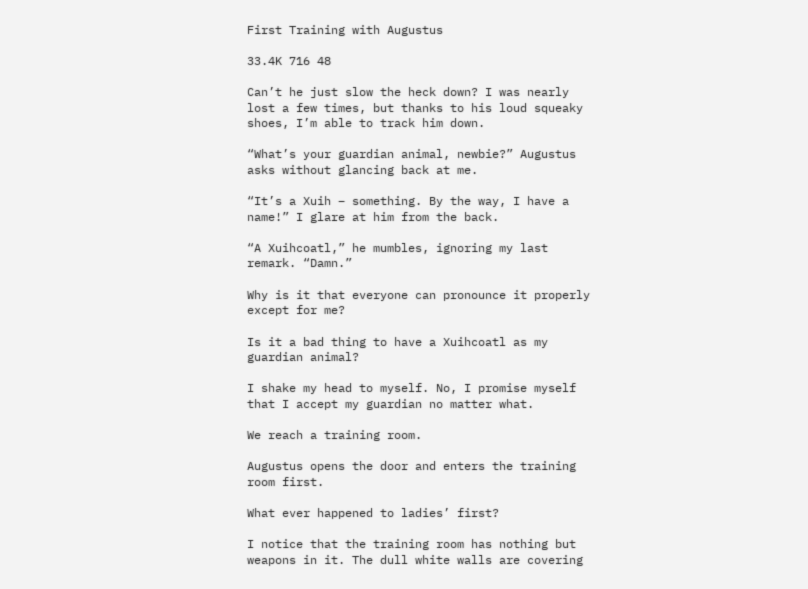First Training with Augustus

33.4K 716 48

Can’t he just slow the heck down? I was nearly lost a few times, but thanks to his loud squeaky shoes, I’m able to track him down.

“What’s your guardian animal, newbie?” Augustus asks without glancing back at me.

“It’s a Xuih – something. By the way, I have a name!” I glare at him from the back.

“A Xuihcoatl,” he mumbles, ignoring my last remark. “Damn.”

Why is it that everyone can pronounce it properly except for me?

Is it a bad thing to have a Xuihcoatl as my guardian animal?

I shake my head to myself. No, I promise myself that I accept my guardian no matter what.

We reach a training room.

Augustus opens the door and enters the training room first.

What ever happened to ladies’ first?

I notice that the training room has nothing but weapons in it. The dull white walls are covering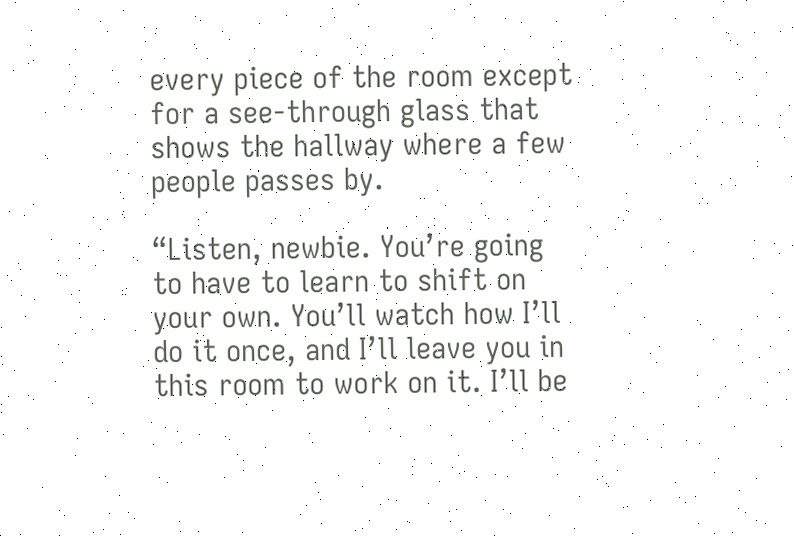every piece of the room except for a see-through glass that shows the hallway where a few people passes by.

“Listen, newbie. You’re going to have to learn to shift on your own. You’ll watch how I’ll do it once, and I’ll leave you in this room to work on it. I’ll be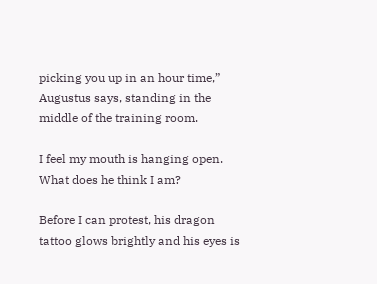picking you up in an hour time,” Augustus says, standing in the middle of the training room.

I feel my mouth is hanging open. What does he think I am?

Before I can protest, his dragon tattoo glows brightly and his eyes is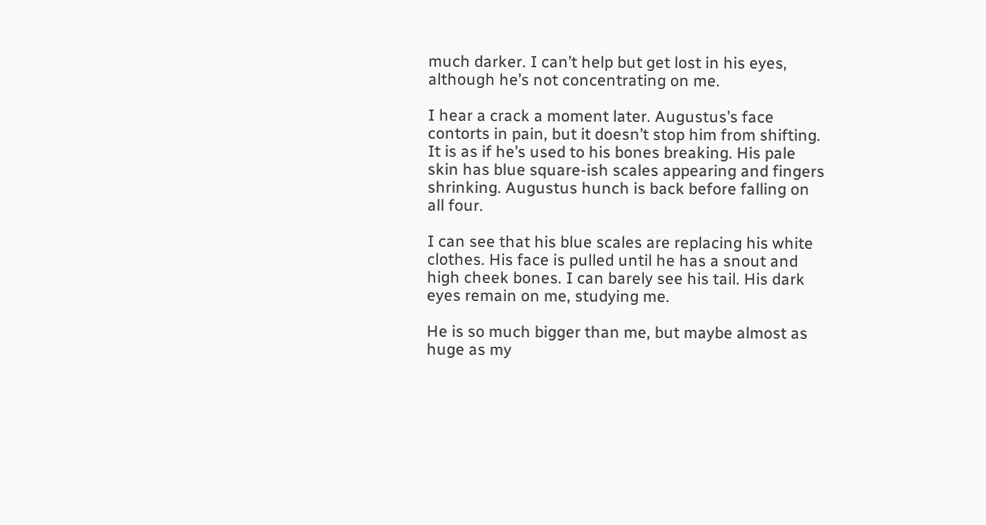much darker. I can’t help but get lost in his eyes, although he’s not concentrating on me.

I hear a crack a moment later. Augustus’s face contorts in pain, but it doesn’t stop him from shifting. It is as if he’s used to his bones breaking. His pale skin has blue square-ish scales appearing and fingers shrinking. Augustus hunch is back before falling on all four.

I can see that his blue scales are replacing his white clothes. His face is pulled until he has a snout and high cheek bones. I can barely see his tail. His dark eyes remain on me, studying me.

He is so much bigger than me, but maybe almost as huge as my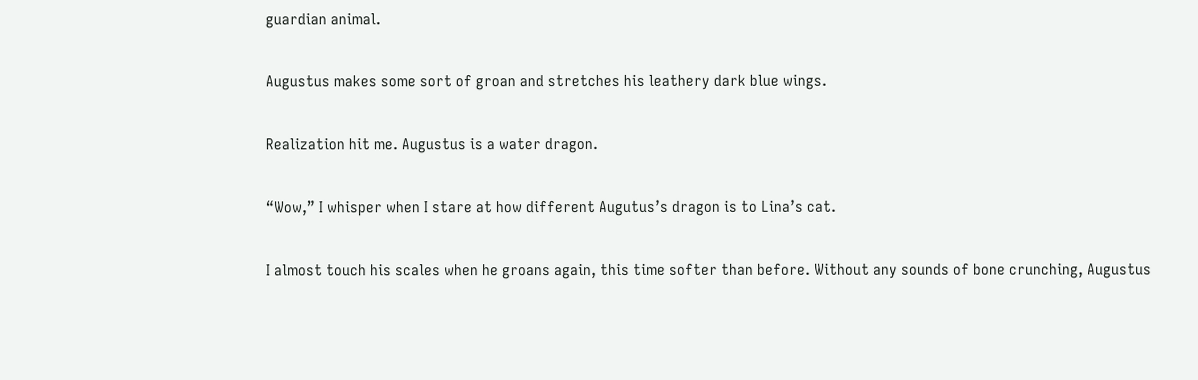guardian animal.

Augustus makes some sort of groan and stretches his leathery dark blue wings.

Realization hit me. Augustus is a water dragon.

“Wow,” I whisper when I stare at how different Augutus’s dragon is to Lina’s cat.

I almost touch his scales when he groans again, this time softer than before. Without any sounds of bone crunching, Augustus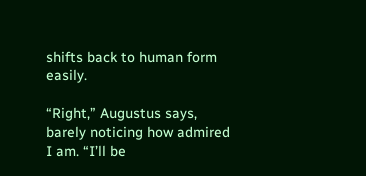shifts back to human form easily.

“Right,” Augustus says, barely noticing how admired I am. “I’ll be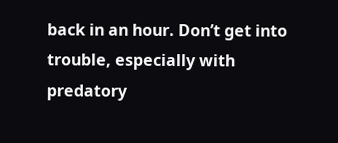back in an hour. Don’t get into trouble, especially with predatory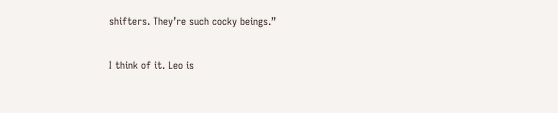shifters. They’re such cocky beings.”

I think of it. Leo is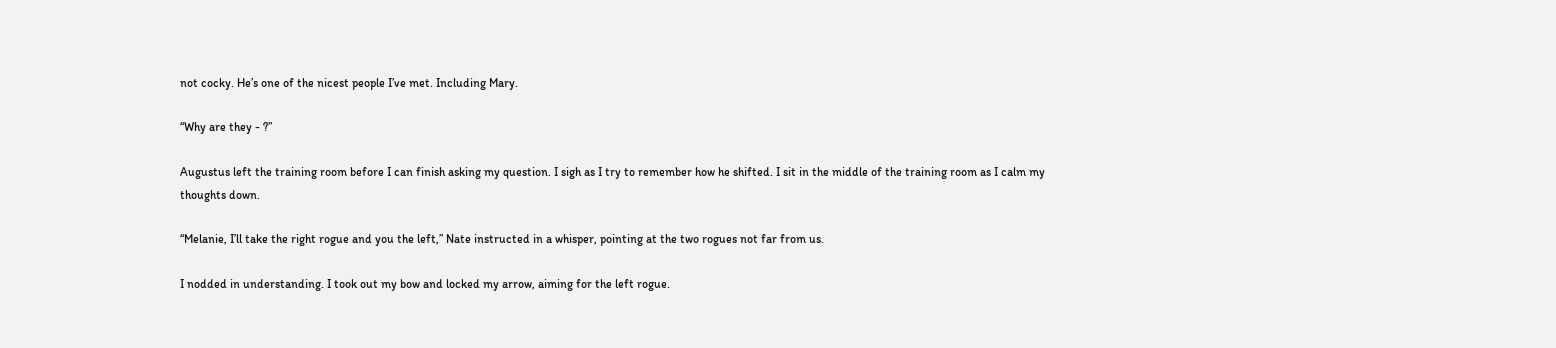not cocky. He’s one of the nicest people I’ve met. Including Mary.

“Why are they - ?”

Augustus left the training room before I can finish asking my question. I sigh as I try to remember how he shifted. I sit in the middle of the training room as I calm my thoughts down.

“Melanie, I’ll take the right rogue and you the left,” Nate instructed in a whisper, pointing at the two rogues not far from us.

I nodded in understanding. I took out my bow and locked my arrow, aiming for the left rogue.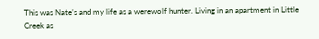This was Nate’s and my life as a werewolf hunter. Living in an apartment in Little Creek as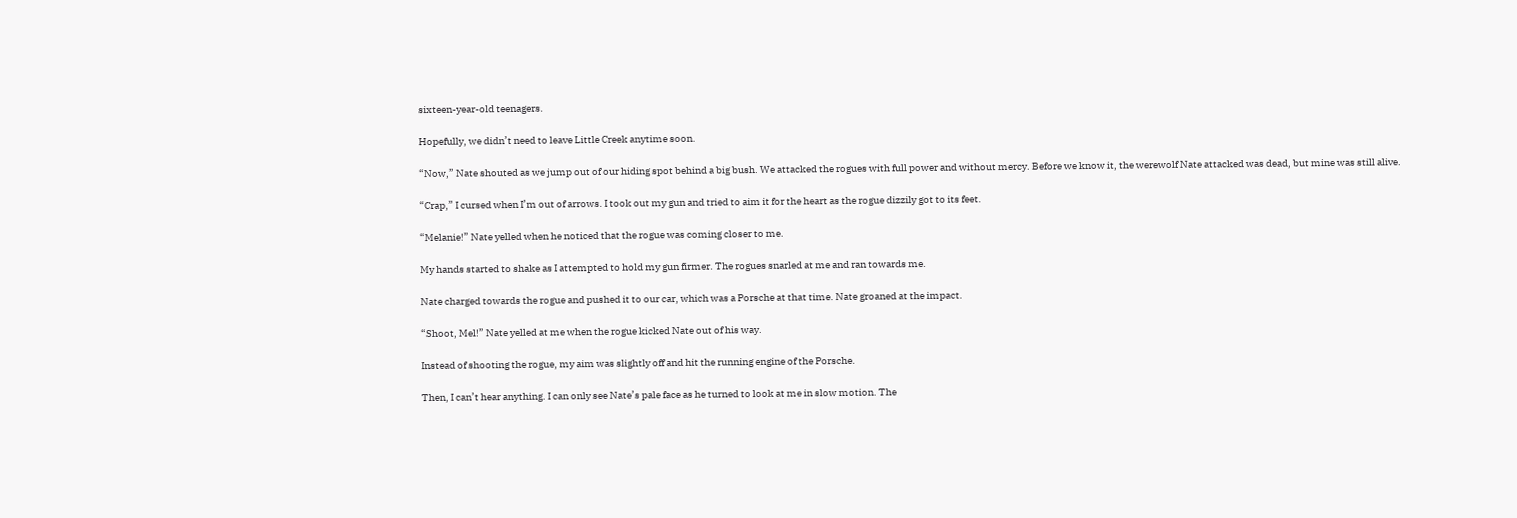sixteen-year-old teenagers.

Hopefully, we didn’t need to leave Little Creek anytime soon.

“Now,” Nate shouted as we jump out of our hiding spot behind a big bush. We attacked the rogues with full power and without mercy. Before we know it, the werewolf Nate attacked was dead, but mine was still alive.

“Crap,” I cursed when I’m out of arrows. I took out my gun and tried to aim it for the heart as the rogue dizzily got to its feet.

“Melanie!” Nate yelled when he noticed that the rogue was coming closer to me.

My hands started to shake as I attempted to hold my gun firmer. The rogues snarled at me and ran towards me.

Nate charged towards the rogue and pushed it to our car, which was a Porsche at that time. Nate groaned at the impact.

“Shoot, Mel!” Nate yelled at me when the rogue kicked Nate out of his way.

Instead of shooting the rogue, my aim was slightly off and hit the running engine of the Porsche.

Then, I can’t hear anything. I can only see Nate’s pale face as he turned to look at me in slow motion. The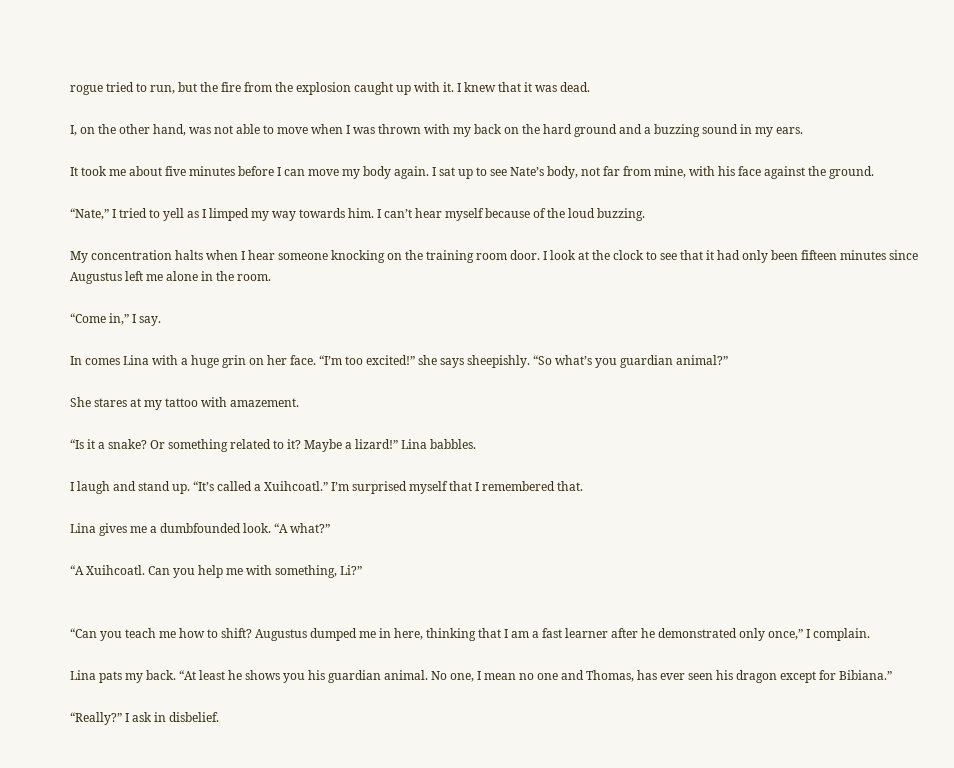rogue tried to run, but the fire from the explosion caught up with it. I knew that it was dead.

I, on the other hand, was not able to move when I was thrown with my back on the hard ground and a buzzing sound in my ears.

It took me about five minutes before I can move my body again. I sat up to see Nate’s body, not far from mine, with his face against the ground.

“Nate,” I tried to yell as I limped my way towards him. I can’t hear myself because of the loud buzzing.

My concentration halts when I hear someone knocking on the training room door. I look at the clock to see that it had only been fifteen minutes since Augustus left me alone in the room.

“Come in,” I say.

In comes Lina with a huge grin on her face. “I’m too excited!” she says sheepishly. “So what’s you guardian animal?”

She stares at my tattoo with amazement.

“Is it a snake? Or something related to it? Maybe a lizard!” Lina babbles.

I laugh and stand up. “It’s called a Xuihcoatl.” I’m surprised myself that I remembered that.

Lina gives me a dumbfounded look. “A what?”

“A Xuihcoatl. Can you help me with something, Li?”


“Can you teach me how to shift? Augustus dumped me in here, thinking that I am a fast learner after he demonstrated only once,” I complain.

Lina pats my back. “At least he shows you his guardian animal. No one, I mean no one and Thomas, has ever seen his dragon except for Bibiana.”

“Really?” I ask in disbelief.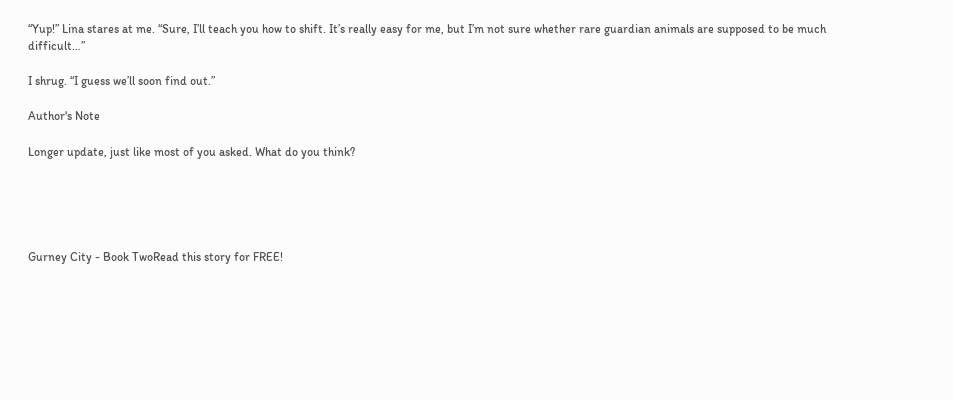“Yup!” Lina stares at me. “Sure, I’ll teach you how to shift. It’s really easy for me, but I’m not sure whether rare guardian animals are supposed to be much difficult…”

I shrug. “I guess we’ll soon find out.”

Author's Note

Longer update, just like most of you asked. What do you think?





Gurney City - Book TwoRead this story for FREE!